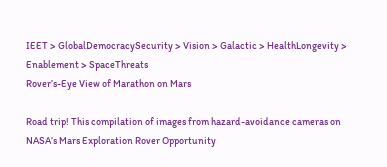IEET > GlobalDemocracySecurity > Vision > Galactic > HealthLongevity > Enablement > SpaceThreats
Rover’s-Eye View of Marathon on Mars

Road trip! This compilation of images from hazard-avoidance cameras on NASA’s Mars Exploration Rover Opportunity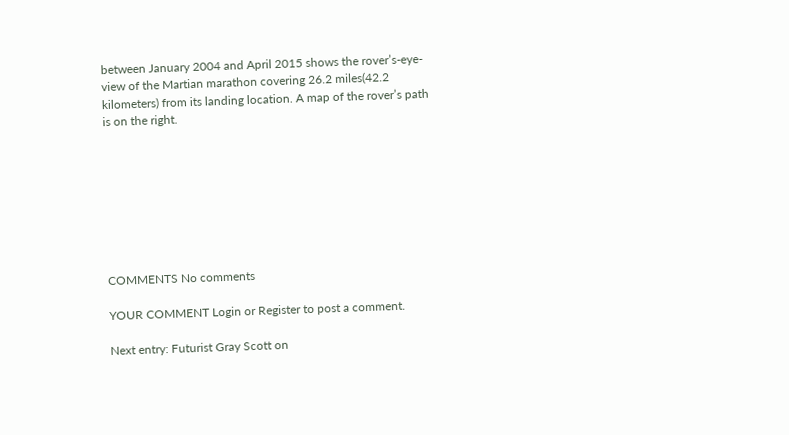between January 2004 and April 2015 shows the rover’s-eye-view of the Martian marathon covering 26.2 miles(42.2 kilometers) from its landing location. A map of the rover’s path is on the right.








COMMENTS No comments

YOUR COMMENT Login or Register to post a comment.

Next entry: Futurist Gray Scott on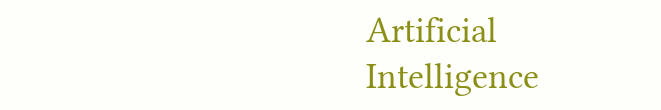Artificial Intelligence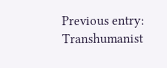Previous entry: Transhumanist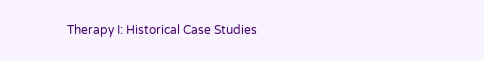Therapy I: Historical Case Studies